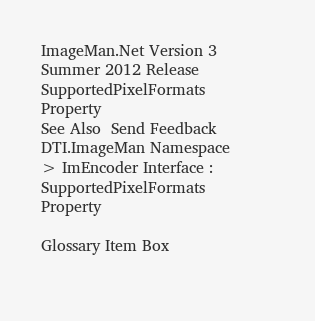ImageMan.Net Version 3 Summer 2012 Release
SupportedPixelFormats Property
See Also  Send Feedback
DTI.ImageMan Namespace > ImEncoder Interface : SupportedPixelFormats Property

Glossary Item Box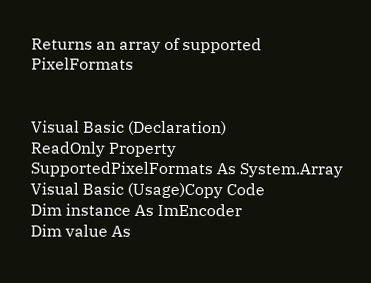Returns an array of supported PixelFormats


Visual Basic (Declaration)
ReadOnly Property SupportedPixelFormats As System.Array
Visual Basic (Usage)Copy Code
Dim instance As ImEncoder
Dim value As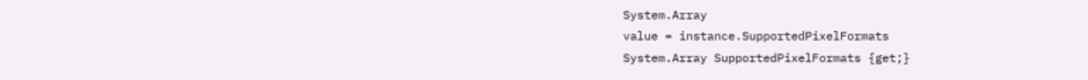System.Array
value = instance.SupportedPixelFormats
System.Array SupportedPixelFormats {get;}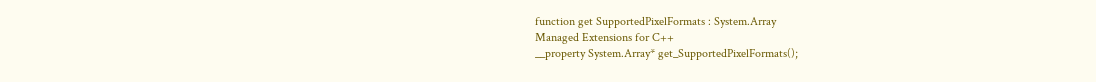function get SupportedPixelFormats : System.Array
Managed Extensions for C++
__property System.Array* get_SupportedPixelFormats();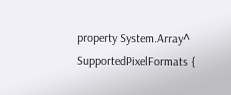property System.Array^ SupportedPixelFormats {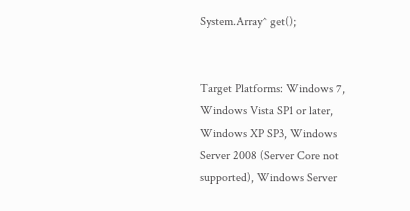System.Array^ get();


Target Platforms: Windows 7, Windows Vista SP1 or later, Windows XP SP3, Windows Server 2008 (Server Core not supported), Windows Server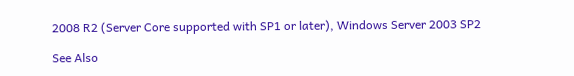2008 R2 (Server Core supported with SP1 or later), Windows Server 2003 SP2

See Also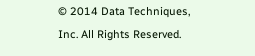© 2014 Data Techniques, Inc. All Rights Reserved.